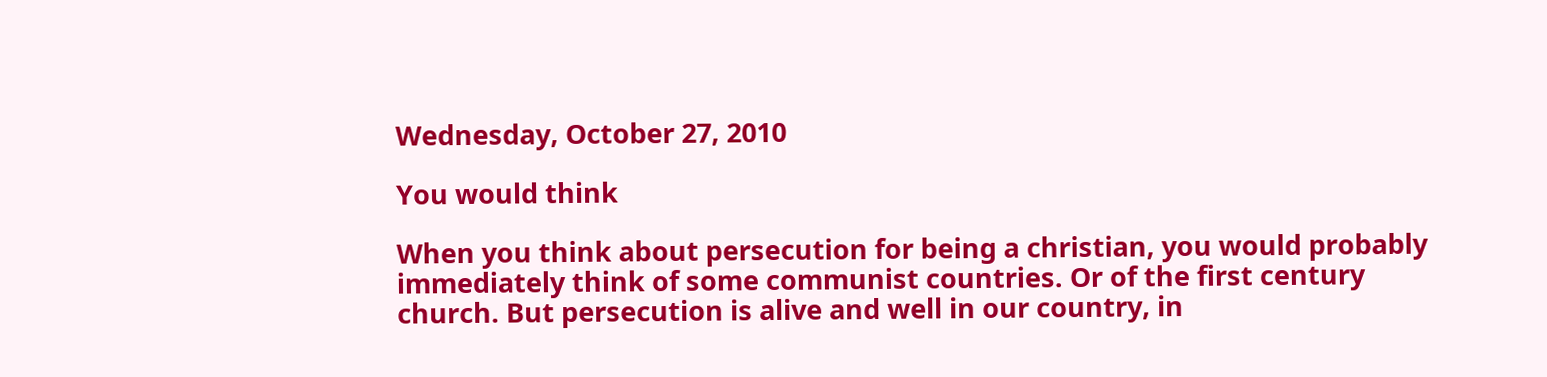Wednesday, October 27, 2010

You would think

When you think about persecution for being a christian, you would probably immediately think of some communist countries. Or of the first century church. But persecution is alive and well in our country, in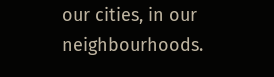our cities, in our neighbourhoods.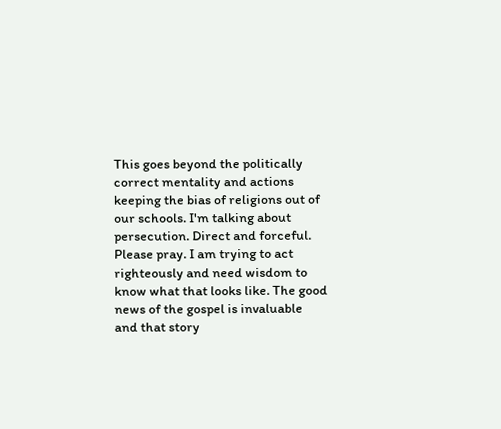This goes beyond the politically correct mentality and actions keeping the bias of religions out of our schools. I'm talking about persecution. Direct and forceful.
Please pray. I am trying to act righteously and need wisdom to know what that looks like. The good news of the gospel is invaluable and that story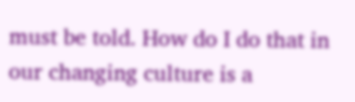must be told. How do I do that in our changing culture is a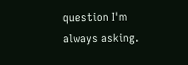question I'm always asking.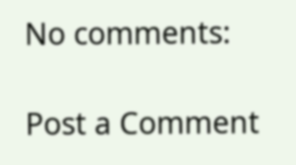No comments:

Post a Comment